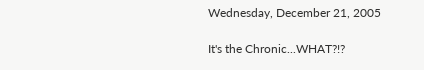Wednesday, December 21, 2005

It's the Chronic...WHAT?!?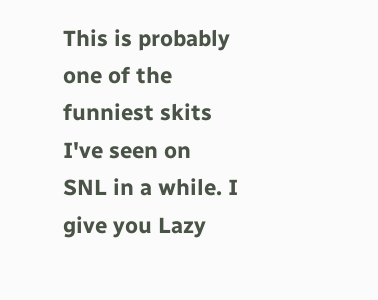This is probably one of the funniest skits I've seen on SNL in a while. I give you Lazy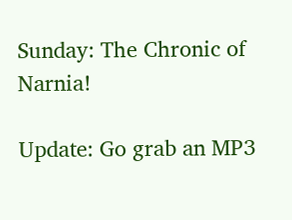Sunday: The Chronic of Narnia!

Update: Go grab an MP3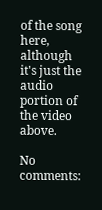of the song here, although it's just the audio portion of the video above.

No comments: